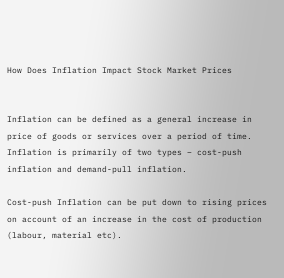How Does Inflation Impact Stock Market Prices


Inflation can be defined as a general increase in price of goods or services over a period of time. Inflation is primarily of two types – cost-push inflation and demand-pull inflation.

Cost-push Inflation can be put down to rising prices on account of an increase in the cost of production (labour, material etc).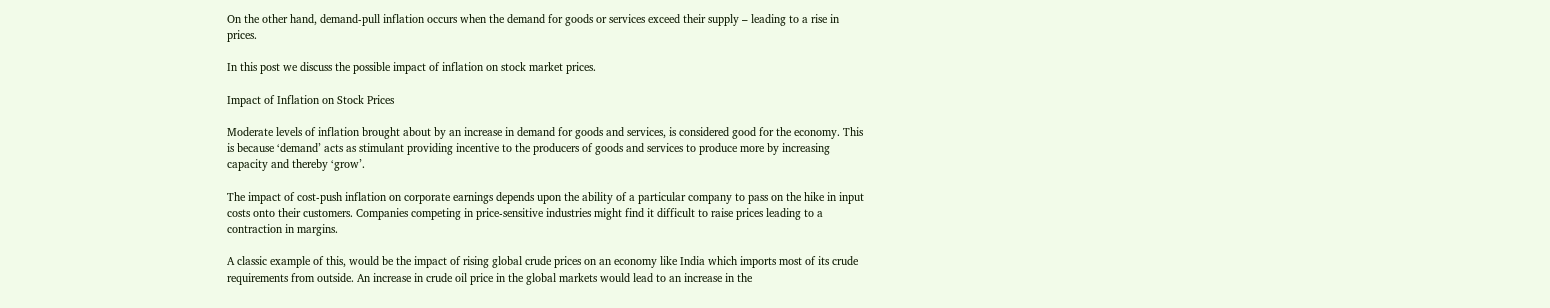On the other hand, demand-pull inflation occurs when the demand for goods or services exceed their supply – leading to a rise in prices.

In this post we discuss the possible impact of inflation on stock market prices.

Impact of Inflation on Stock Prices

Moderate levels of inflation brought about by an increase in demand for goods and services, is considered good for the economy. This is because ‘demand’ acts as stimulant providing incentive to the producers of goods and services to produce more by increasing capacity and thereby ‘grow’.

The impact of cost-push inflation on corporate earnings depends upon the ability of a particular company to pass on the hike in input costs onto their customers. Companies competing in price-sensitive industries might find it difficult to raise prices leading to a contraction in margins.

A classic example of this, would be the impact of rising global crude prices on an economy like India which imports most of its crude requirements from outside. An increase in crude oil price in the global markets would lead to an increase in the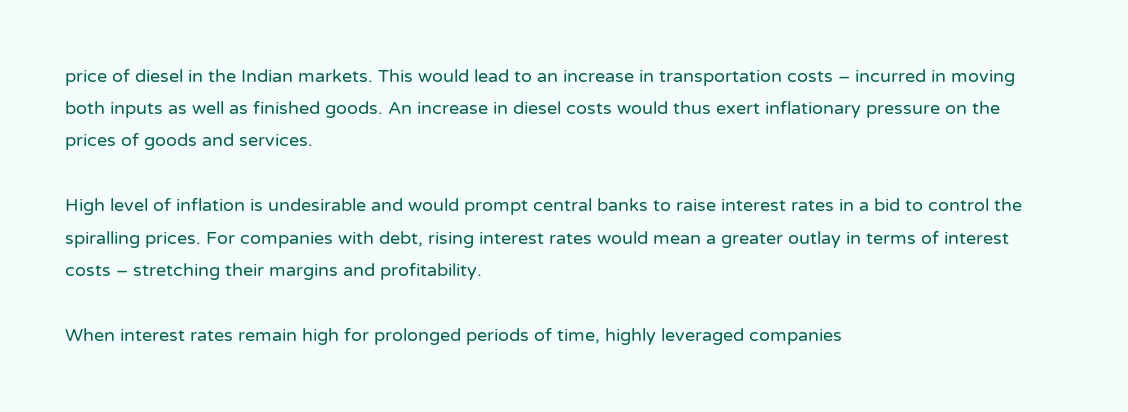price of diesel in the Indian markets. This would lead to an increase in transportation costs – incurred in moving both inputs as well as finished goods. An increase in diesel costs would thus exert inflationary pressure on the prices of goods and services.

High level of inflation is undesirable and would prompt central banks to raise interest rates in a bid to control the spiralling prices. For companies with debt, rising interest rates would mean a greater outlay in terms of interest costs – stretching their margins and profitability.

When interest rates remain high for prolonged periods of time, highly leveraged companies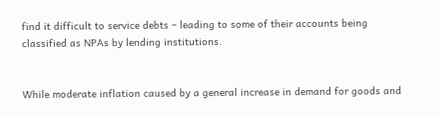find it difficult to service debts – leading to some of their accounts being classified as NPAs by lending institutions.


While moderate inflation caused by a general increase in demand for goods and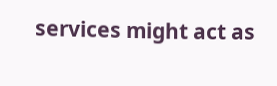services might act as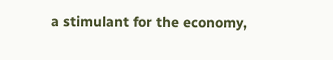a stimulant for the economy,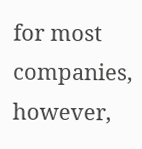for most companies, however,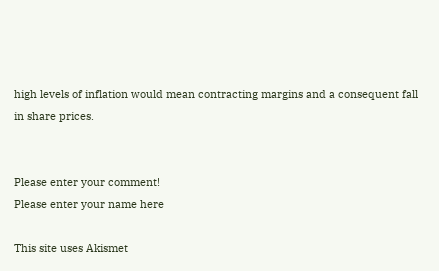high levels of inflation would mean contracting margins and a consequent fall in share prices.


Please enter your comment!
Please enter your name here

This site uses Akismet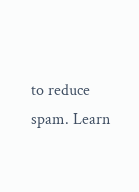to reduce spam. Learn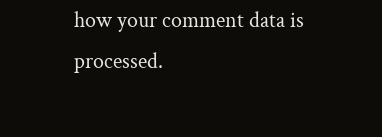how your comment data is processed.